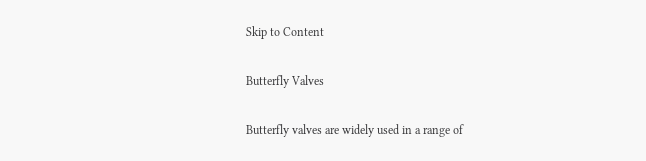Skip to Content

Butterfly Valves

Butterfly valves are widely used in a range of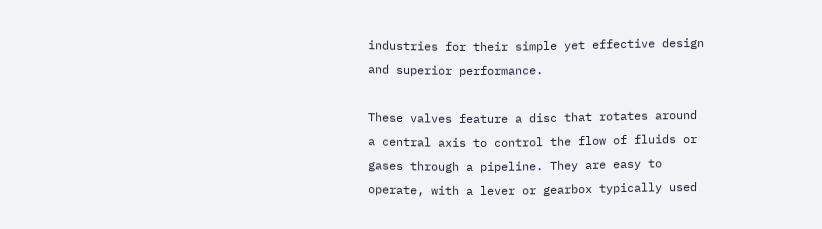industries for their simple yet effective design and superior performance.

These valves feature a disc that rotates around a central axis to control the flow of fluids or gases through a pipeline. They are easy to operate, with a lever or gearbox typically used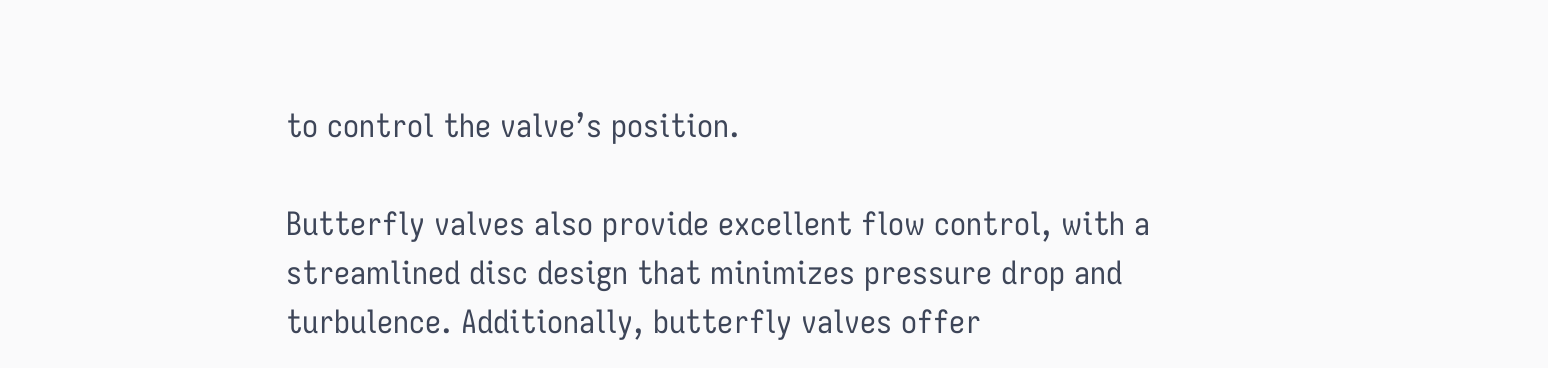to control the valve’s position.

Butterfly valves also provide excellent flow control, with a streamlined disc design that minimizes pressure drop and turbulence. Additionally, butterfly valves offer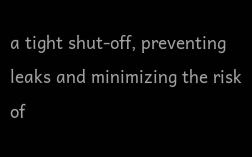a tight shut-off, preventing leaks and minimizing the risk of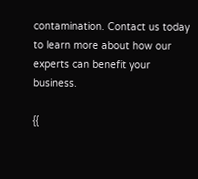contamination. Contact us today to learn more about how our experts can benefit your business.

{{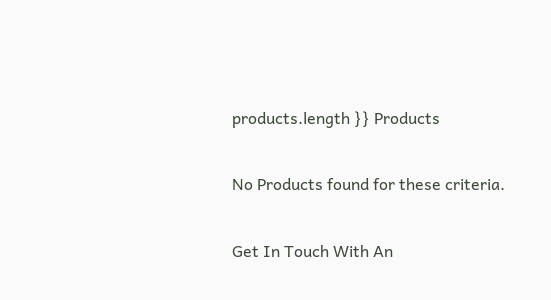products.length }} Products

No Products found for these criteria.

Get In Touch With An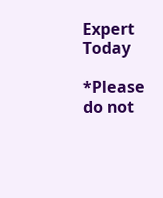Expert Today

*Please do not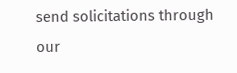send solicitations through our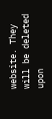website. They will be deleted upon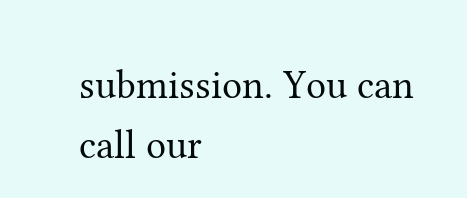submission. You can call our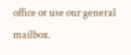office or use our general mailbox.